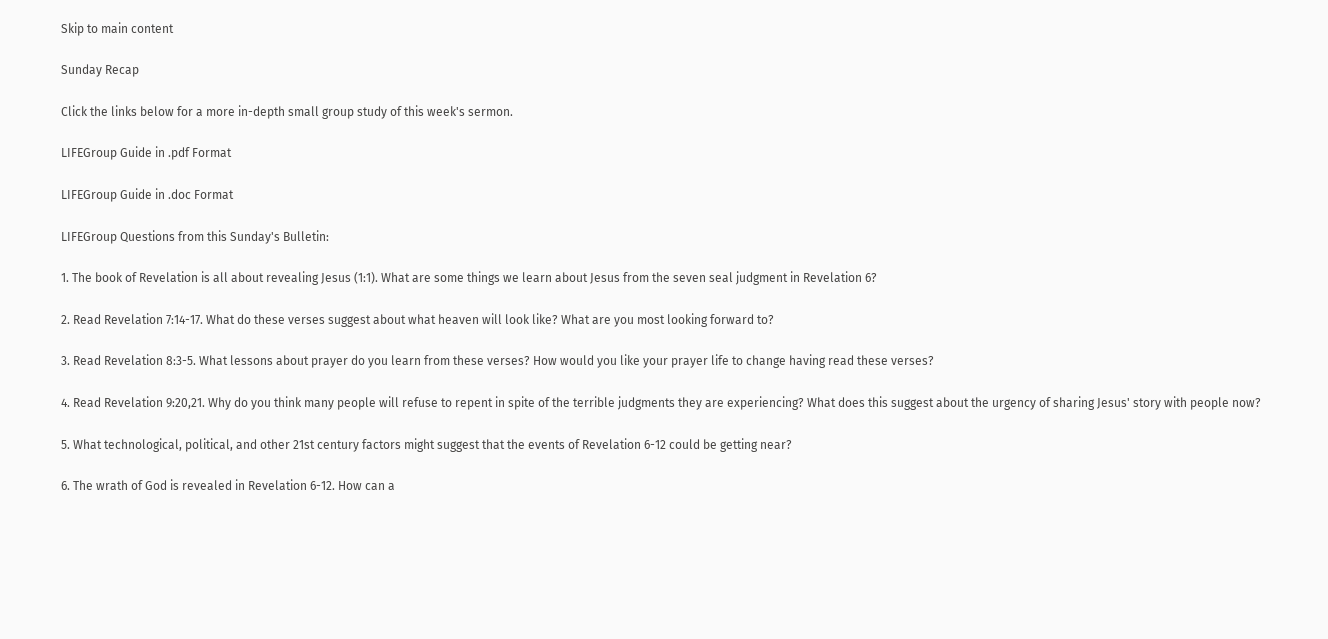Skip to main content

Sunday Recap

Click the links below for a more in-depth small group study of this week's sermon.

LIFEGroup Guide in .pdf Format

LIFEGroup Guide in .doc Format

LIFEGroup Questions from this Sunday's Bulletin:

1. The book of Revelation is all about revealing Jesus (1:1). What are some things we learn about Jesus from the seven seal judgment in Revelation 6?

2. Read Revelation 7:14-17. What do these verses suggest about what heaven will look like? What are you most looking forward to?

3. Read Revelation 8:3-5. What lessons about prayer do you learn from these verses? How would you like your prayer life to change having read these verses?

4. Read Revelation 9:20,21. Why do you think many people will refuse to repent in spite of the terrible judgments they are experiencing? What does this suggest about the urgency of sharing Jesus' story with people now?

5. What technological, political, and other 21st century factors might suggest that the events of Revelation 6-12 could be getting near?

6. The wrath of God is revealed in Revelation 6-12. How can a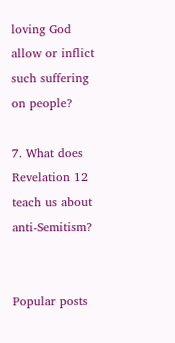loving God allow or inflict such suffering on people?

7. What does Revelation 12 teach us about anti-Semitism?


Popular posts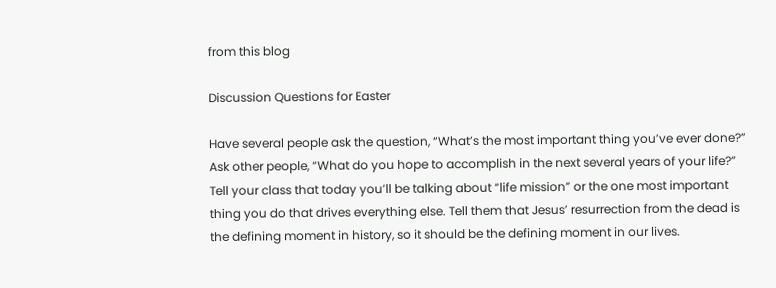from this blog

Discussion Questions for Easter

Have several people ask the question, “What’s the most important thing you’ve ever done?”
Ask other people, “What do you hope to accomplish in the next several years of your life?”
Tell your class that today you’ll be talking about “life mission” or the one most important thing you do that drives everything else. Tell them that Jesus’ resurrection from the dead is the defining moment in history, so it should be the defining moment in our lives.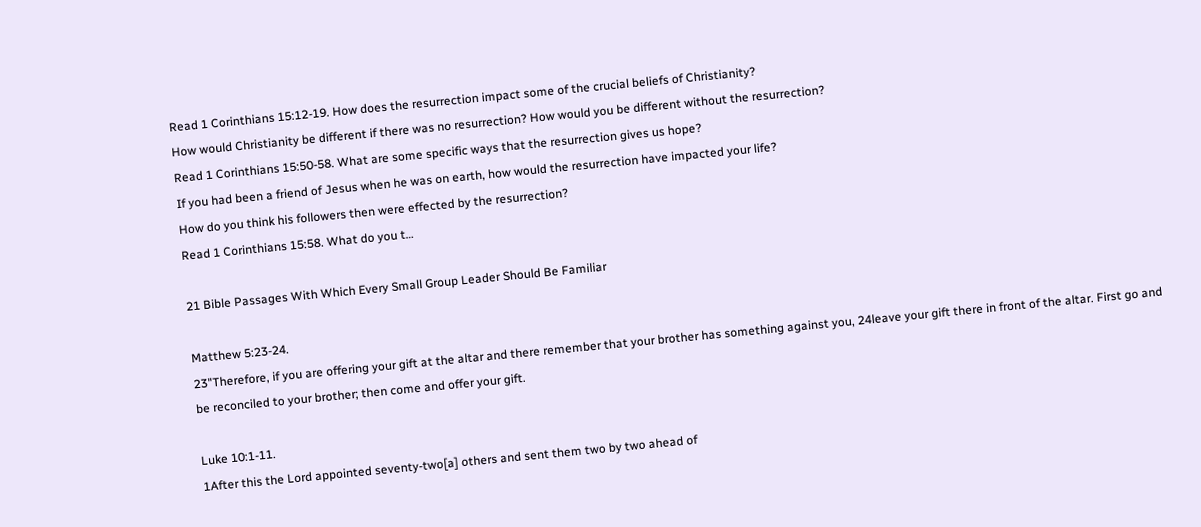Read 1 Corinthians 15:12-19. How does the resurrection impact some of the crucial beliefs of Christianity?
How would Christianity be different if there was no resurrection? How would you be different without the resurrection?
Read 1 Corinthians 15:50-58. What are some specific ways that the resurrection gives us hope?
If you had been a friend of Jesus when he was on earth, how would the resurrection have impacted your life?
How do you think his followers then were effected by the resurrection?
Read 1 Corinthians 15:58. What do you t…

21 Bible Passages With Which Every Small Group Leader Should Be Familiar

Matthew 5:23-24.
23"Therefore, if you are offering your gift at the altar and there remember that your brother has something against you, 24leave your gift there in front of the altar. First go and be reconciled to your brother; then come and offer your gift.

Luke 10:1-11.
1After this the Lord appointed seventy-two[a] others and sent them two by two ahead of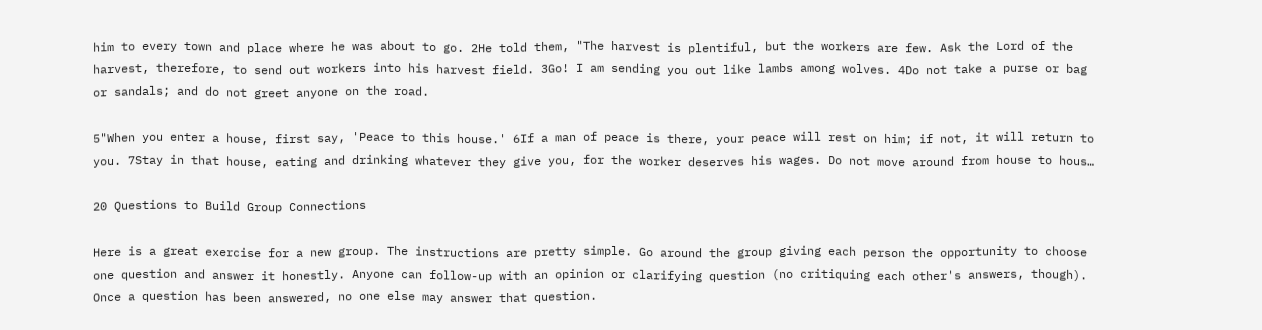him to every town and place where he was about to go. 2He told them, "The harvest is plentiful, but the workers are few. Ask the Lord of the harvest, therefore, to send out workers into his harvest field. 3Go! I am sending you out like lambs among wolves. 4Do not take a purse or bag or sandals; and do not greet anyone on the road.

5"When you enter a house, first say, 'Peace to this house.' 6If a man of peace is there, your peace will rest on him; if not, it will return to you. 7Stay in that house, eating and drinking whatever they give you, for the worker deserves his wages. Do not move around from house to hous…

20 Questions to Build Group Connections

Here is a great exercise for a new group. The instructions are pretty simple. Go around the group giving each person the opportunity to choose one question and answer it honestly. Anyone can follow-up with an opinion or clarifying question (no critiquing each other's answers, though). Once a question has been answered, no one else may answer that question.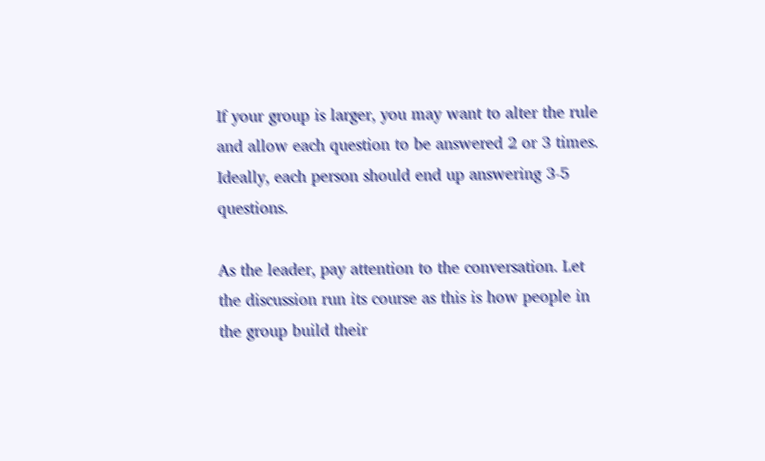If your group is larger, you may want to alter the rule and allow each question to be answered 2 or 3 times. Ideally, each person should end up answering 3-5 questions.

As the leader, pay attention to the conversation. Let the discussion run its course as this is how people in the group build their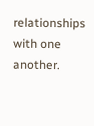relationships with one another.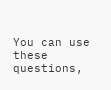You can use these questions,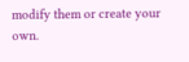modify them or create your own.